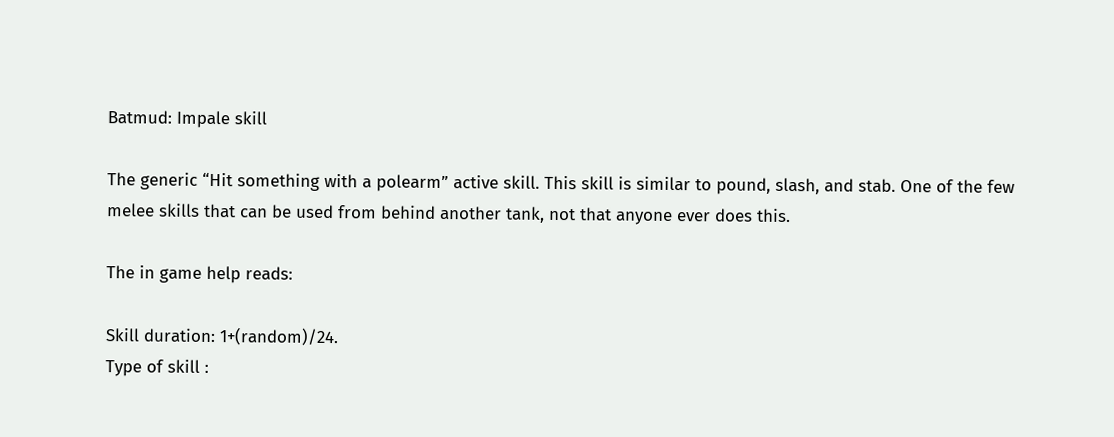Batmud: Impale skill

The generic “Hit something with a polearm” active skill. This skill is similar to pound, slash, and stab. One of the few melee skills that can be used from behind another tank, not that anyone ever does this.

The in game help reads:

Skill duration: 1+(random)/24.
Type of skill :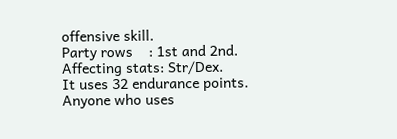offensive skill.
Party rows    : 1st and 2nd.
Affecting stats: Str/Dex.
It uses 32 endurance points.
Anyone who uses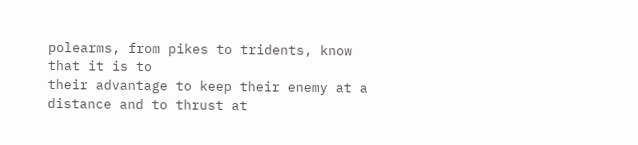polearms, from pikes to tridents, know that it is to
their advantage to keep their enemy at a distance and to thrust at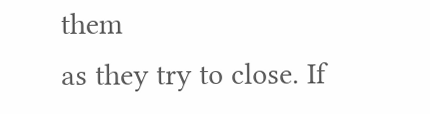them
as they try to close. If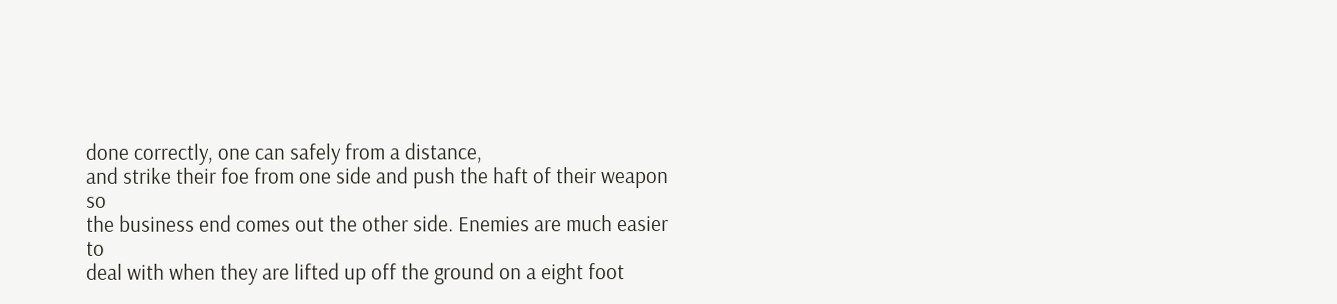done correctly, one can safely from a distance,
and strike their foe from one side and push the haft of their weapon so
the business end comes out the other side. Enemies are much easier to
deal with when they are lifted up off the ground on a eight foot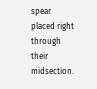spear
placed right through their midsection.